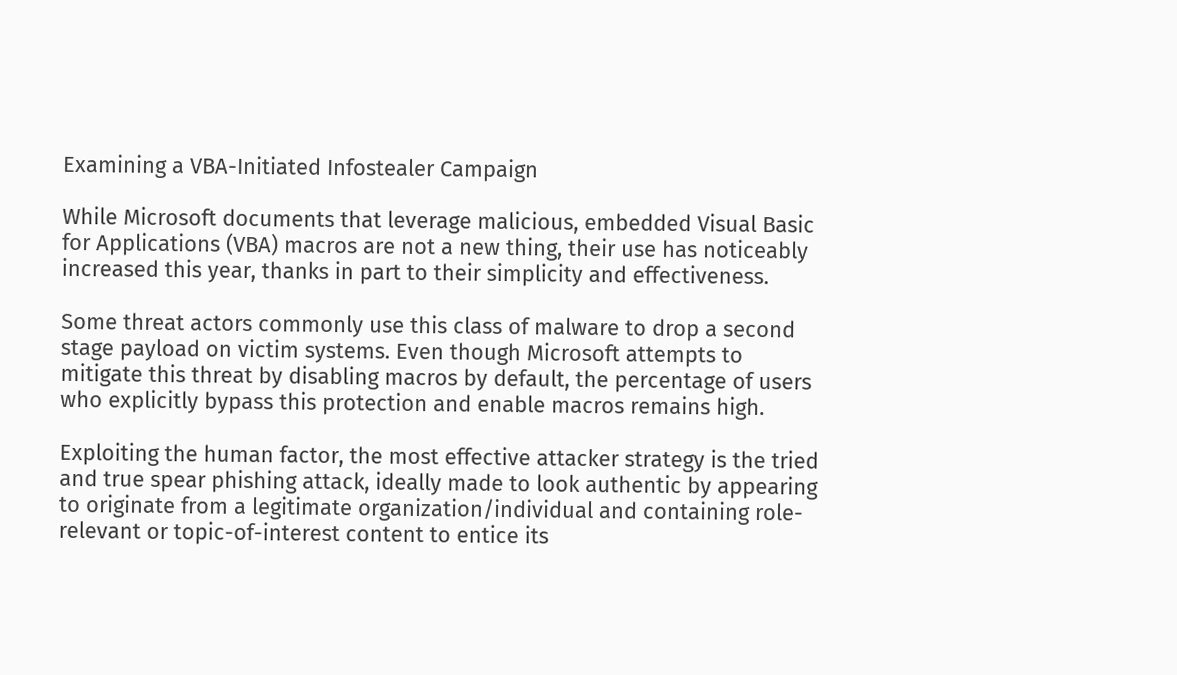Examining a VBA-Initiated Infostealer Campaign

While Microsoft documents that leverage malicious, embedded Visual Basic for Applications (VBA) macros are not a new thing, their use has noticeably increased this year, thanks in part to their simplicity and effectiveness.

Some threat actors commonly use this class of malware to drop a second stage payload on victim systems. Even though Microsoft attempts to mitigate this threat by disabling macros by default, the percentage of users who explicitly bypass this protection and enable macros remains high.

Exploiting the human factor, the most effective attacker strategy is the tried and true spear phishing attack, ideally made to look authentic by appearing to originate from a legitimate organization/individual and containing role-relevant or topic-of-interest content to entice its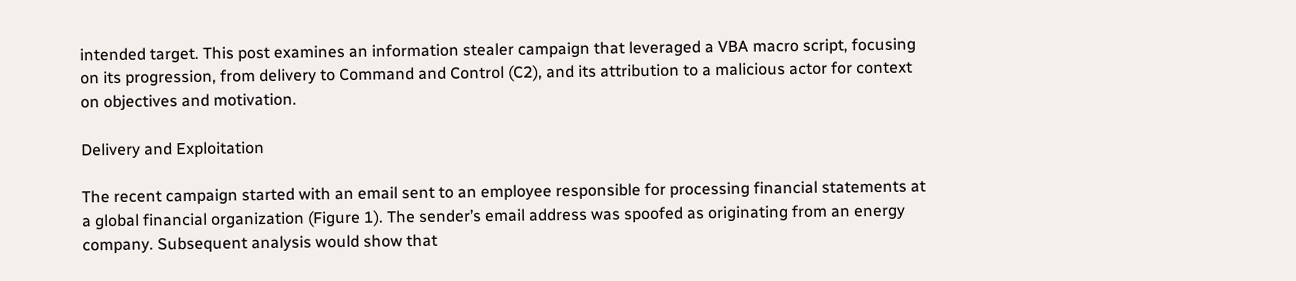intended target. This post examines an information stealer campaign that leveraged a VBA macro script, focusing on its progression, from delivery to Command and Control (C2), and its attribution to a malicious actor for context on objectives and motivation.

Delivery and Exploitation

The recent campaign started with an email sent to an employee responsible for processing financial statements at a global financial organization (Figure 1). The sender’s email address was spoofed as originating from an energy company. Subsequent analysis would show that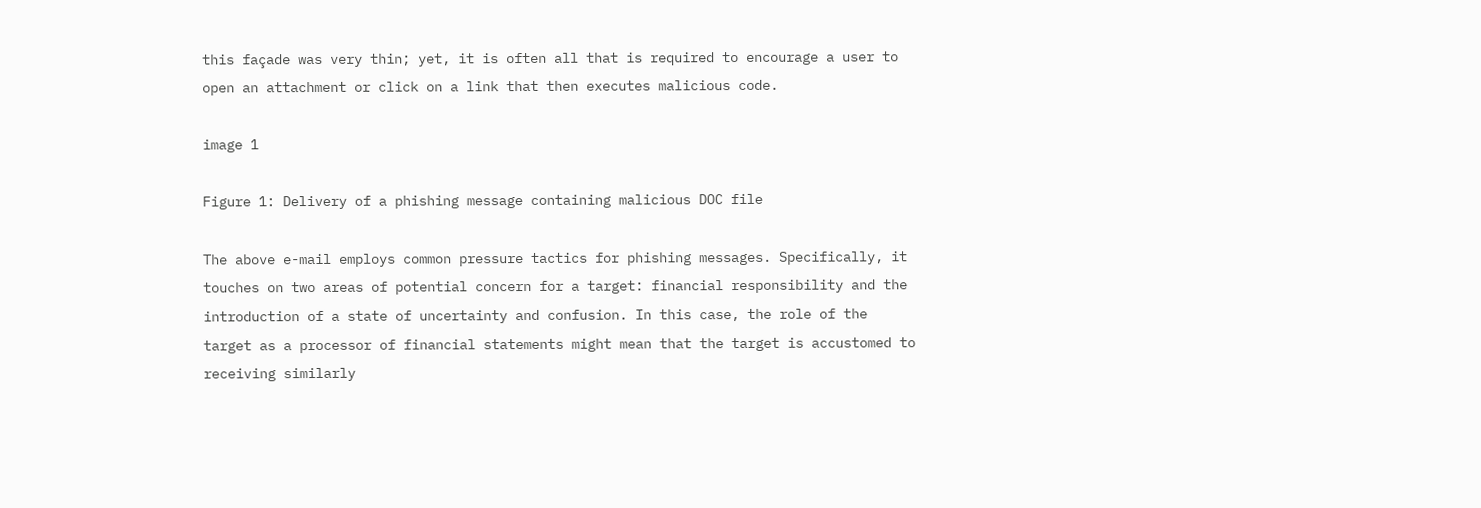this façade was very thin; yet, it is often all that is required to encourage a user to open an attachment or click on a link that then executes malicious code.

image 1

Figure 1: Delivery of a phishing message containing malicious DOC file

The above e-mail employs common pressure tactics for phishing messages. Specifically, it touches on two areas of potential concern for a target: financial responsibility and the introduction of a state of uncertainty and confusion. In this case, the role of the target as a processor of financial statements might mean that the target is accustomed to receiving similarly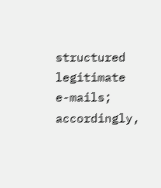structured legitimate e-mails; accordingly,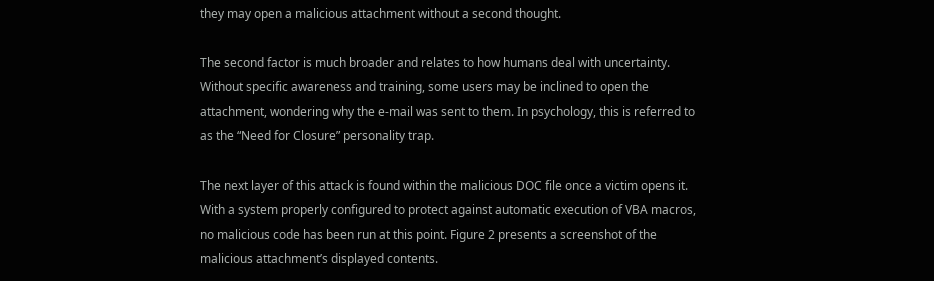they may open a malicious attachment without a second thought.

The second factor is much broader and relates to how humans deal with uncertainty. Without specific awareness and training, some users may be inclined to open the attachment, wondering why the e-mail was sent to them. In psychology, this is referred to as the “Need for Closure” personality trap.

The next layer of this attack is found within the malicious DOC file once a victim opens it. With a system properly configured to protect against automatic execution of VBA macros, no malicious code has been run at this point. Figure 2 presents a screenshot of the malicious attachment’s displayed contents.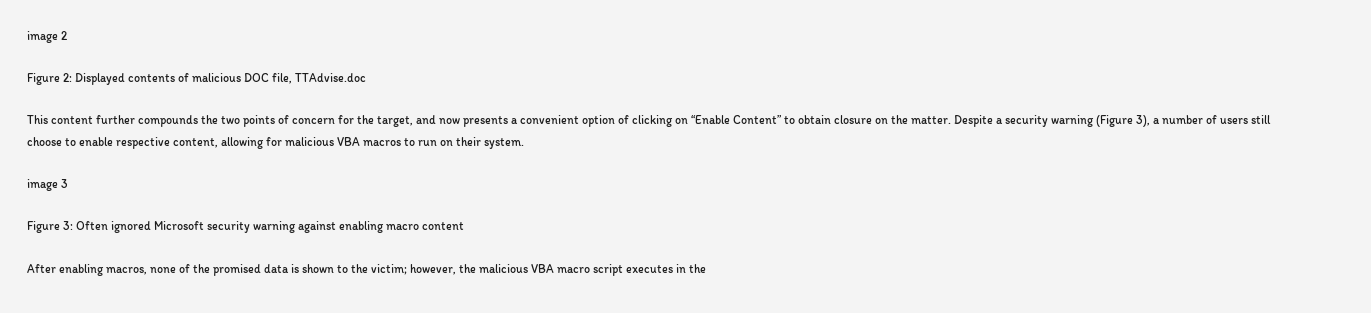image 2

Figure 2: Displayed contents of malicious DOC file, TTAdvise.doc

This content further compounds the two points of concern for the target, and now presents a convenient option of clicking on “Enable Content” to obtain closure on the matter. Despite a security warning (Figure 3), a number of users still choose to enable respective content, allowing for malicious VBA macros to run on their system.

image 3

Figure 3: Often ignored Microsoft security warning against enabling macro content

After enabling macros, none of the promised data is shown to the victim; however, the malicious VBA macro script executes in the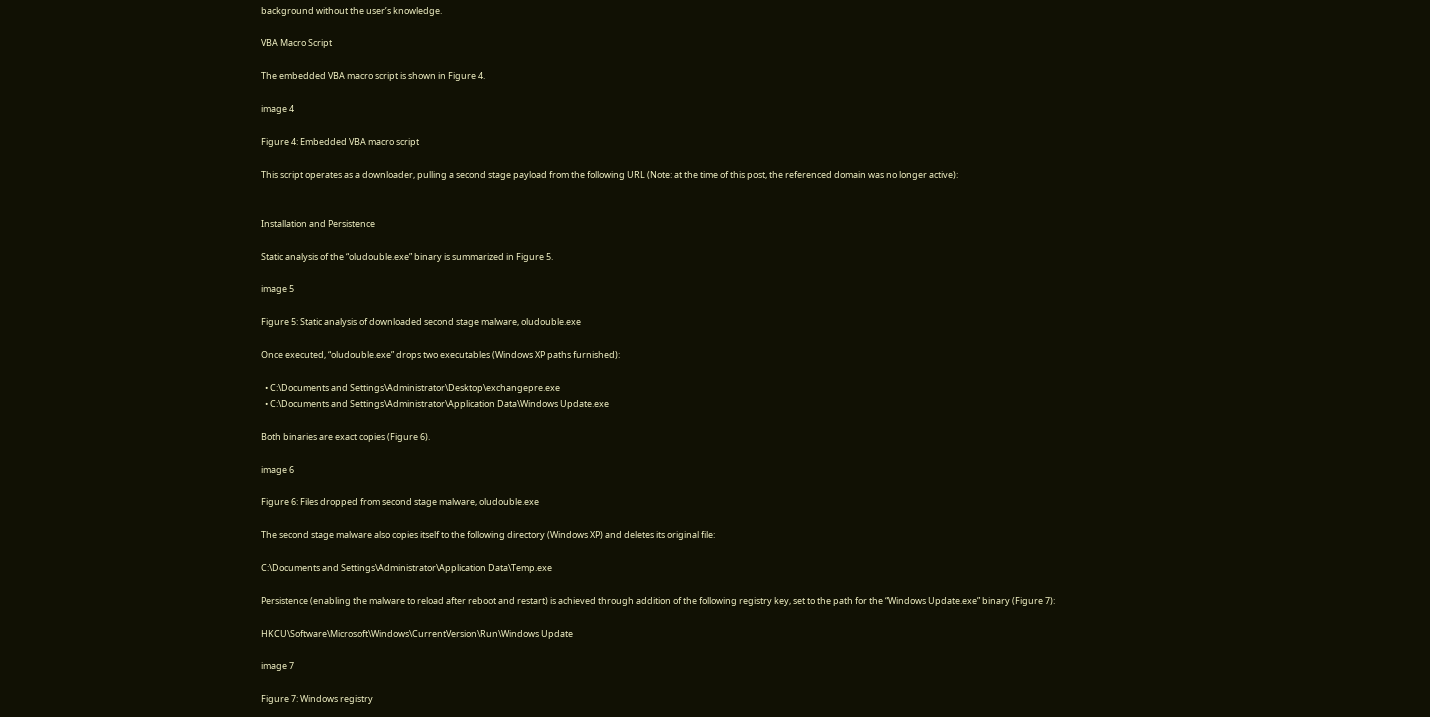background without the user’s knowledge.

VBA Macro Script

The embedded VBA macro script is shown in Figure 4.

image 4

Figure 4: Embedded VBA macro script

This script operates as a downloader, pulling a second stage payload from the following URL (Note: at the time of this post, the referenced domain was no longer active):


Installation and Persistence

Static analysis of the “oludouble.exe” binary is summarized in Figure 5.

image 5

Figure 5: Static analysis of downloaded second stage malware, oludouble.exe

Once executed, “oludouble.exe” drops two executables (Windows XP paths furnished):

  • C:\Documents and Settings\Administrator\Desktop\exchangepre.exe
  • C:\Documents and Settings\Administrator\Application Data\Windows Update.exe

Both binaries are exact copies (Figure 6).

image 6

Figure 6: Files dropped from second stage malware, oludouble.exe

The second stage malware also copies itself to the following directory (Windows XP) and deletes its original file:

C:\Documents and Settings\Administrator\Application Data\Temp.exe

Persistence (enabling the malware to reload after reboot and restart) is achieved through addition of the following registry key, set to the path for the “Windows Update.exe” binary (Figure 7):

HKCU\Software\Microsoft\Windows\CurrentVersion\Run\Windows Update

image 7

Figure 7: Windows registry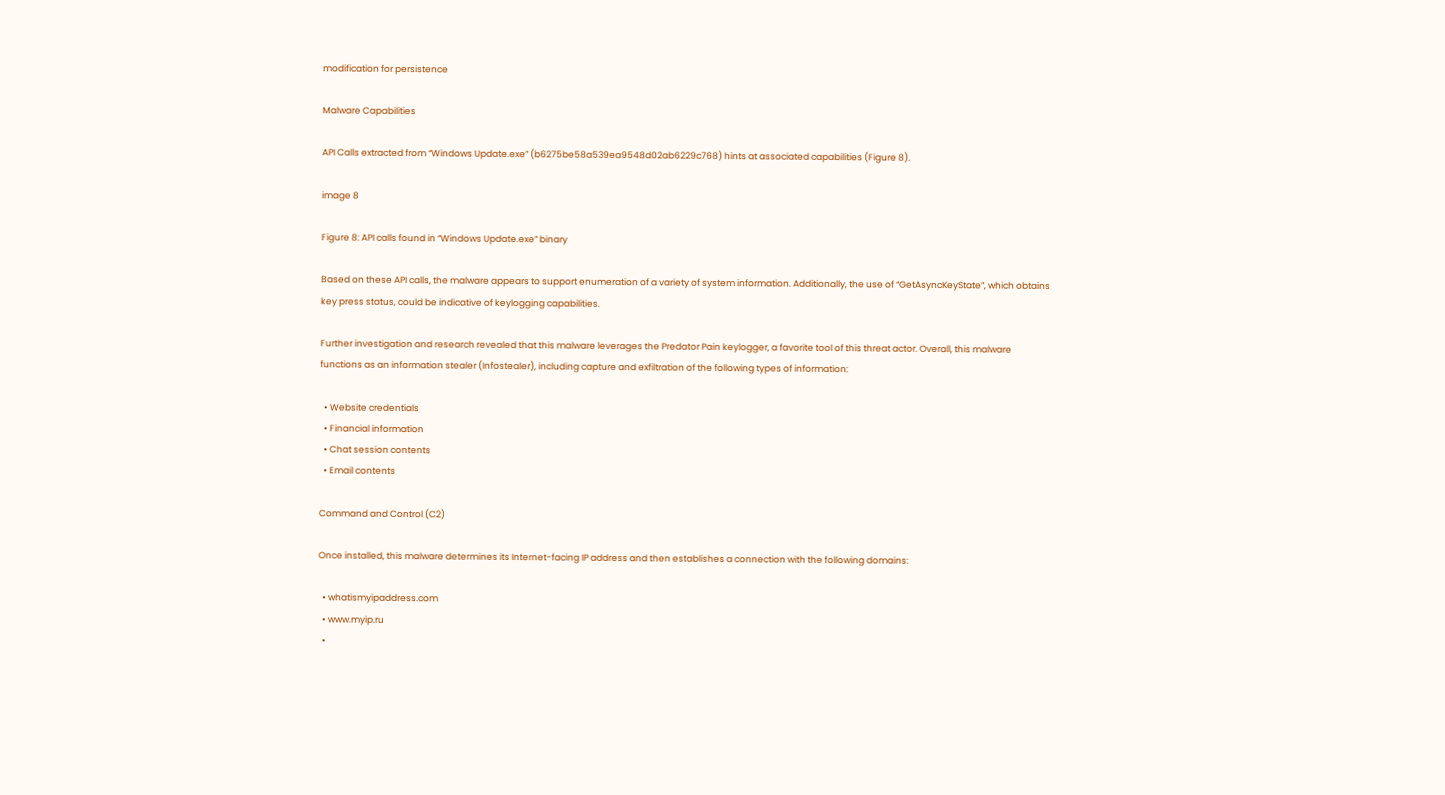modification for persistence

Malware Capabilities

API Calls extracted from “Windows Update.exe” (b6275be58a539ea9548d02ab6229c768) hints at associated capabilities (Figure 8).

image 8

Figure 8: API calls found in “Windows Update.exe” binary

Based on these API calls, the malware appears to support enumeration of a variety of system information. Additionally, the use of “GetAsyncKeyState”, which obtains key press status, could be indicative of keylogging capabilities.

Further investigation and research revealed that this malware leverages the Predator Pain keylogger, a favorite tool of this threat actor. Overall, this malware functions as an information stealer (Infostealer), including capture and exfiltration of the following types of information:

  • Website credentials
  • Financial information
  • Chat session contents
  • Email contents

Command and Control (C2)

Once installed, this malware determines its Internet-facing IP address and then establishes a connection with the following domains:

  • whatismyipaddress.com
  • www.myip.ru
  •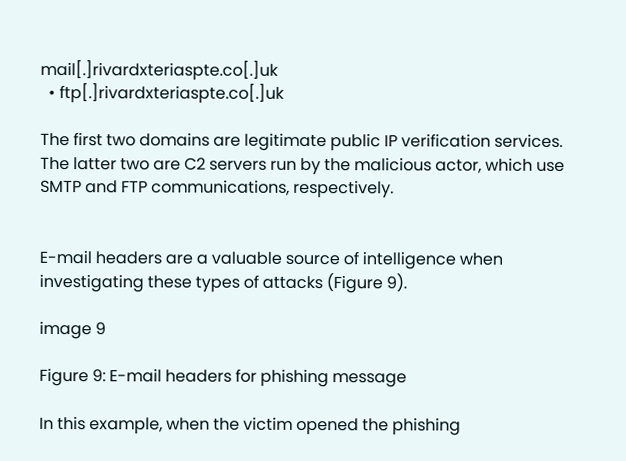mail[.]rivardxteriaspte.co[.]uk
  • ftp[.]rivardxteriaspte.co[.]uk

The first two domains are legitimate public IP verification services. The latter two are C2 servers run by the malicious actor, which use SMTP and FTP communications, respectively.


E-mail headers are a valuable source of intelligence when investigating these types of attacks (Figure 9).

image 9

Figure 9: E-mail headers for phishing message

In this example, when the victim opened the phishing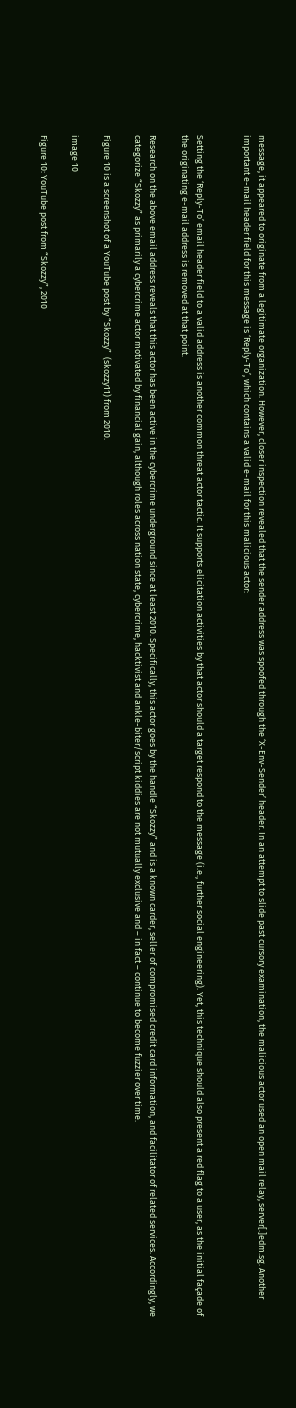message, it appeared to originate from a legitimate organization. However, closer inspection revealed that the sender address was spoofed through the ‘X-Env-Sender’ header. In an attempt to slide past cursory examination, the malicious actor used an open mail relay, server[.]edm.sg. Another important e-mail header field for this message is ‘Reply-To’, which contains a valid e-mail for this malicious actor:


Setting the ‘Reply-To’ email header field to a valid address is another common threat actor tactic. It supports elicitation activities by that actor should a target respond to the message (i.e., further social engineering). Yet, this technique should also present a red flag to a user, as the initial façade of the originating e-mail address is removed at that point.

Research on the above email address reveals that this actor has been active in the cybercrime underground since at least 2010. Specifically, this actor goes by the handle “Skozzy” and is a known carder, seller of compromised credit card information, and facilitator of related services. Accordingly, we categorize “Skozzy” as primarily a cybercrime actor motivated by financial gain, although roles across nation state, cybercrime, hacktivist and ankle-biter/script kiddies are not mutually exclusive and – in fact – continue to become fuzzier over time.

Figure 10 is a screenshot of a YouTube post by “Skozzy”  (skozzy11) from 2010.

image 10

Figure 10: YouTube post from “Skozzy”, 2010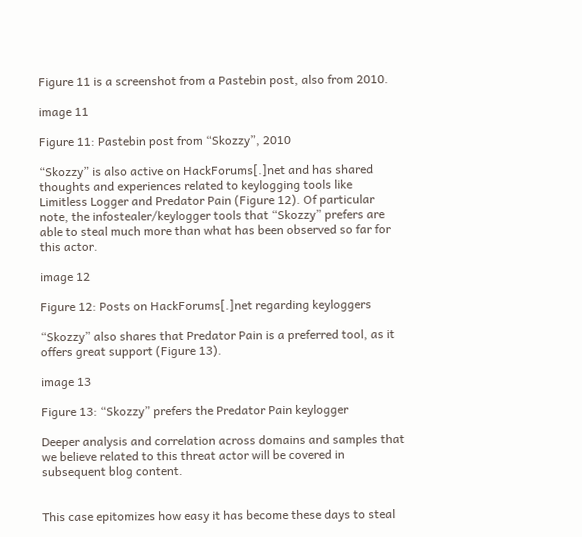Figure 11 is a screenshot from a Pastebin post, also from 2010.

image 11

Figure 11: Pastebin post from “Skozzy”, 2010

“Skozzy” is also active on HackForums[.]net and has shared thoughts and experiences related to keylogging tools like Limitless Logger and Predator Pain (Figure 12). Of particular note, the infostealer/keylogger tools that “Skozzy” prefers are able to steal much more than what has been observed so far for this actor.

image 12

Figure 12: Posts on HackForums[.]net regarding keyloggers

“Skozzy” also shares that Predator Pain is a preferred tool, as it offers great support (Figure 13).

image 13

Figure 13: “Skozzy” prefers the Predator Pain keylogger

Deeper analysis and correlation across domains and samples that we believe related to this threat actor will be covered in subsequent blog content.


This case epitomizes how easy it has become these days to steal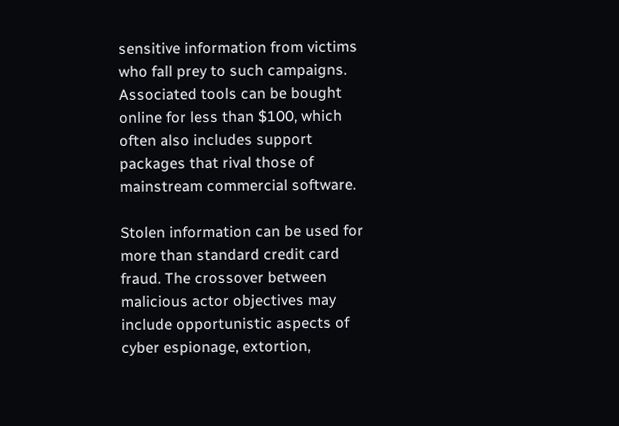sensitive information from victims who fall prey to such campaigns. Associated tools can be bought online for less than $100, which often also includes support packages that rival those of mainstream commercial software.

Stolen information can be used for more than standard credit card fraud. The crossover between malicious actor objectives may include opportunistic aspects of cyber espionage, extortion,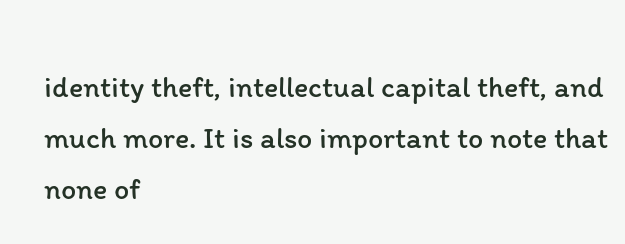identity theft, intellectual capital theft, and much more. It is also important to note that none of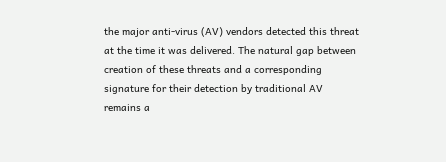the major anti-virus (AV) vendors detected this threat at the time it was delivered. The natural gap between creation of these threats and a corresponding signature for their detection by traditional AV remains a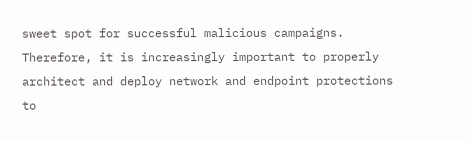sweet spot for successful malicious campaigns. Therefore, it is increasingly important to properly architect and deploy network and endpoint protections to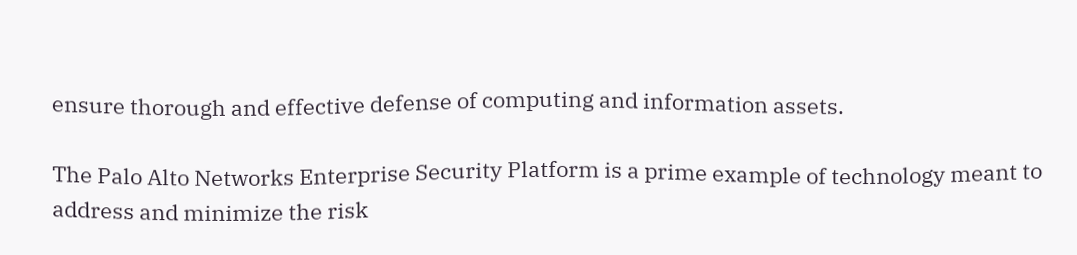ensure thorough and effective defense of computing and information assets.

The Palo Alto Networks Enterprise Security Platform is a prime example of technology meant to address and minimize the risk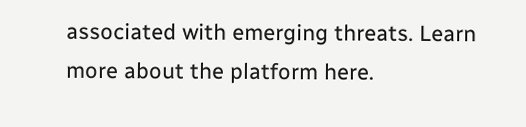associated with emerging threats. Learn more about the platform here.